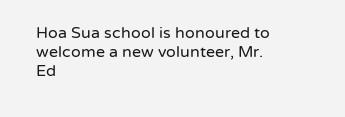Hoa Sua school is honoured to welcome a new volunteer, Mr. Ed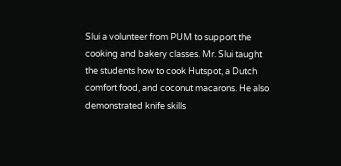Slui a volunteer from PUM to support the cooking and bakery classes. Mr. Slui taught the students how to cook Hutspot, a Dutch comfort food, and coconut macarons. He also demonstrated knife skills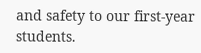and safety to our first-year students.